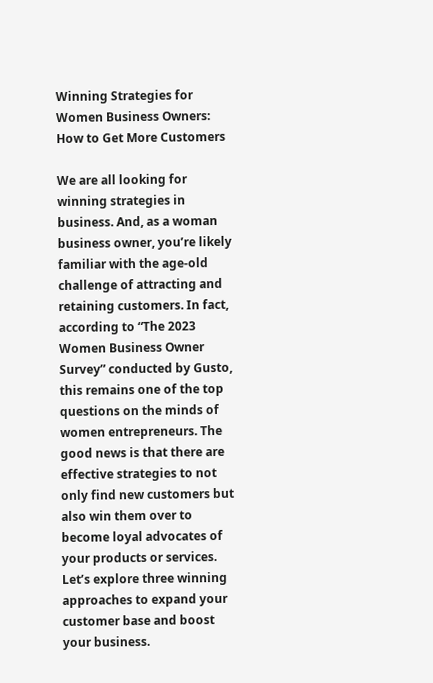Winning Strategies for Women Business Owners: How to Get More Customers

We are all looking for winning strategies in business. And, as a woman business owner, you’re likely familiar with the age-old challenge of attracting and retaining customers. In fact, according to “The 2023 Women Business Owner Survey” conducted by Gusto, this remains one of the top questions on the minds of women entrepreneurs. The good news is that there are effective strategies to not only find new customers but also win them over to become loyal advocates of your products or services. Let’s explore three winning approaches to expand your customer base and boost your business.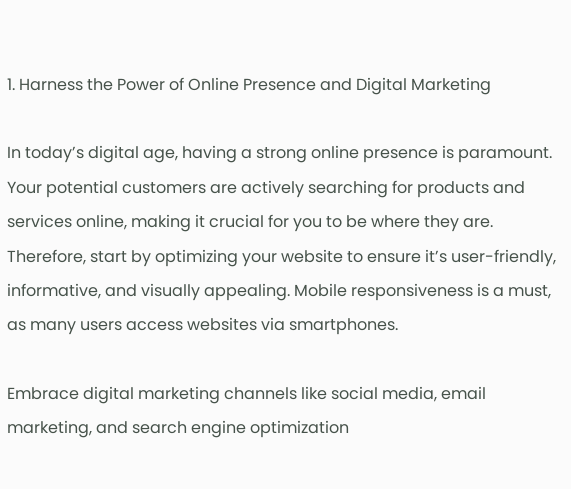1. Harness the Power of Online Presence and Digital Marketing

In today’s digital age, having a strong online presence is paramount. Your potential customers are actively searching for products and services online, making it crucial for you to be where they are. Therefore, start by optimizing your website to ensure it’s user-friendly, informative, and visually appealing. Mobile responsiveness is a must, as many users access websites via smartphones.

Embrace digital marketing channels like social media, email marketing, and search engine optimization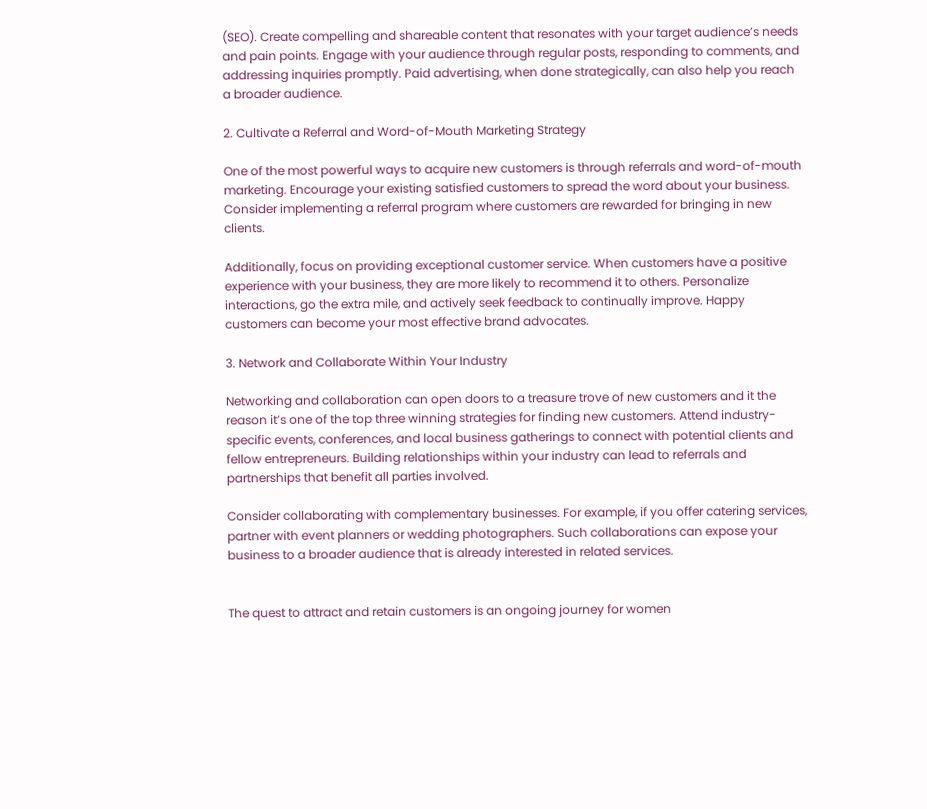(SEO). Create compelling and shareable content that resonates with your target audience’s needs and pain points. Engage with your audience through regular posts, responding to comments, and addressing inquiries promptly. Paid advertising, when done strategically, can also help you reach a broader audience.

2. Cultivate a Referral and Word-of-Mouth Marketing Strategy

One of the most powerful ways to acquire new customers is through referrals and word-of-mouth marketing. Encourage your existing satisfied customers to spread the word about your business. Consider implementing a referral program where customers are rewarded for bringing in new clients.

Additionally, focus on providing exceptional customer service. When customers have a positive experience with your business, they are more likely to recommend it to others. Personalize interactions, go the extra mile, and actively seek feedback to continually improve. Happy customers can become your most effective brand advocates.

3. Network and Collaborate Within Your Industry

Networking and collaboration can open doors to a treasure trove of new customers and it the reason it’s one of the top three winning strategies for finding new customers. Attend industry-specific events, conferences, and local business gatherings to connect with potential clients and fellow entrepreneurs. Building relationships within your industry can lead to referrals and partnerships that benefit all parties involved.

Consider collaborating with complementary businesses. For example, if you offer catering services, partner with event planners or wedding photographers. Such collaborations can expose your business to a broader audience that is already interested in related services.


The quest to attract and retain customers is an ongoing journey for women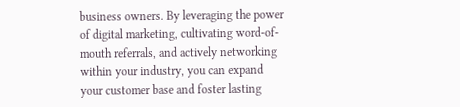business owners. By leveraging the power of digital marketing, cultivating word-of-mouth referrals, and actively networking within your industry, you can expand your customer base and foster lasting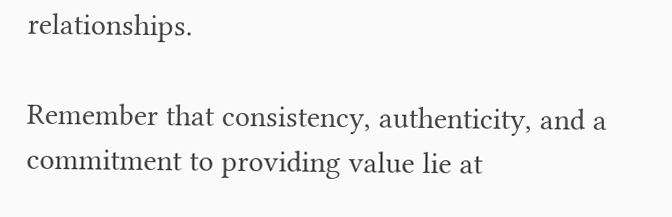relationships.

Remember that consistency, authenticity, and a commitment to providing value lie at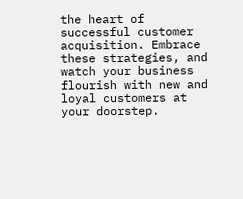the heart of successful customer acquisition. Embrace these strategies, and watch your business flourish with new and loyal customers at your doorstep.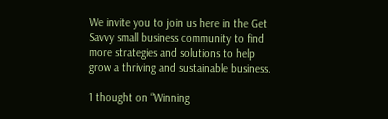We invite you to join us here in the Get Savvy small business community to find more strategies and solutions to help grow a thriving and sustainable business.

1 thought on “Winning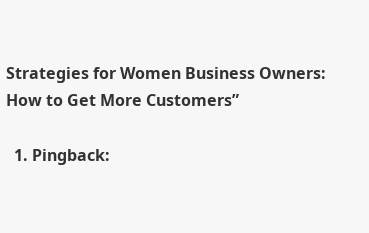Strategies for Women Business Owners: How to Get More Customers”

  1. Pingback: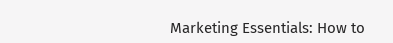Marketing Essentials: How to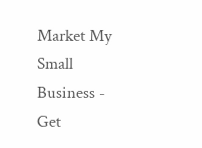Market My Small Business - Get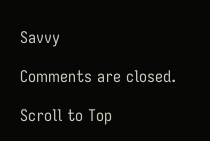Savvy

Comments are closed.

Scroll to Top